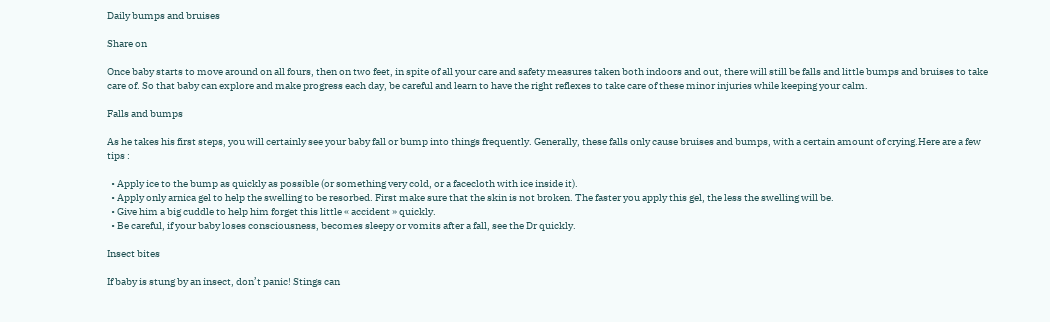Daily bumps and bruises

Share on

Once baby starts to move around on all fours, then on two feet, in spite of all your care and safety measures taken both indoors and out, there will still be falls and little bumps and bruises to take care of. So that baby can explore and make progress each day, be careful and learn to have the right reflexes to take care of these minor injuries while keeping your calm.

Falls and bumps

As he takes his first steps, you will certainly see your baby fall or bump into things frequently. Generally, these falls only cause bruises and bumps, with a certain amount of crying.Here are a few tips :

  • Apply ice to the bump as quickly as possible (or something very cold, or a facecloth with ice inside it).
  • Apply only arnica gel to help the swelling to be resorbed. First make sure that the skin is not broken. The faster you apply this gel, the less the swelling will be.
  • Give him a big cuddle to help him forget this little « accident » quickly.
  • Be careful, if your baby loses consciousness, becomes sleepy or vomits after a fall, see the Dr quickly.

Insect bites

If baby is stung by an insect, don’t panic! Stings can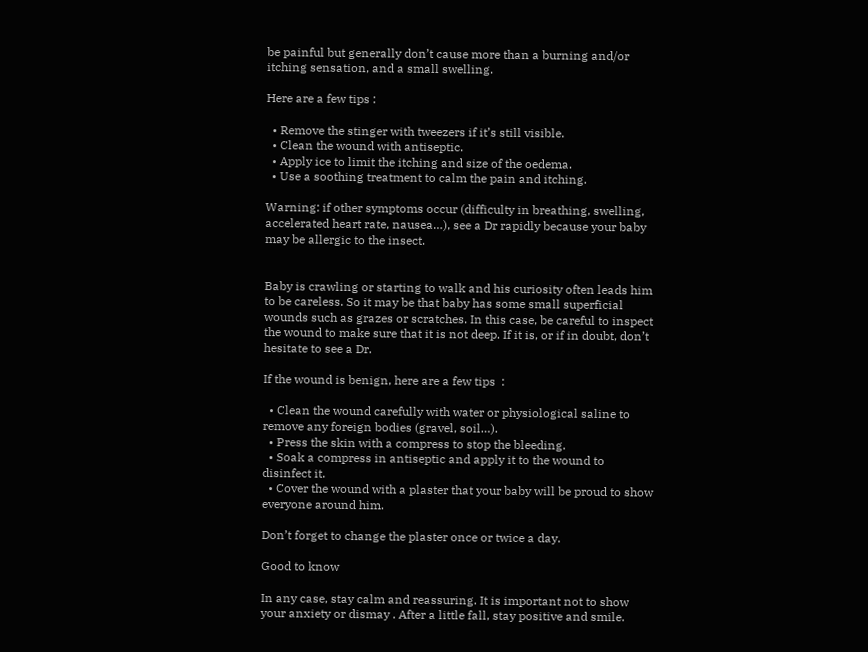be painful but generally don’t cause more than a burning and/or itching sensation, and a small swelling.

Here are a few tips :

  • Remove the stinger with tweezers if it’s still visible.
  • Clean the wound with antiseptic.
  • Apply ice to limit the itching and size of the oedema.
  • Use a soothing treatment to calm the pain and itching.

Warning: if other symptoms occur (difficulty in breathing, swelling, accelerated heart rate, nausea…), see a Dr rapidly because your baby may be allergic to the insect.


Baby is crawling or starting to walk and his curiosity often leads him to be careless. So it may be that baby has some small superficial wounds such as grazes or scratches. In this case, be careful to inspect the wound to make sure that it is not deep. If it is, or if in doubt, don’t hesitate to see a Dr.

If the wound is benign, here are a few tips  :

  • Clean the wound carefully with water or physiological saline to remove any foreign bodies (gravel, soil…).
  • Press the skin with a compress to stop the bleeding.
  • Soak a compress in antiseptic and apply it to the wound to disinfect it.
  • Cover the wound with a plaster that your baby will be proud to show everyone around him.

Don’t forget to change the plaster once or twice a day.

Good to know

In any case, stay calm and reassuring. It is important not to show your anxiety or dismay . After a little fall, stay positive and smile.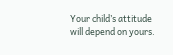Your child’s attitude will depend on yours.